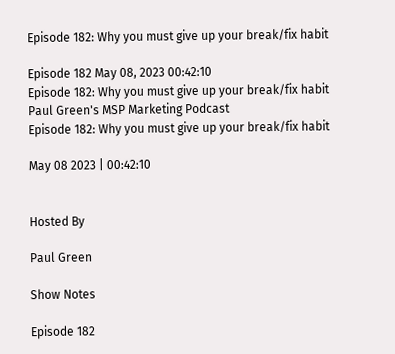Episode 182: Why you must give up your break/fix habit

Episode 182 May 08, 2023 00:42:10
Episode 182: Why you must give up your break/fix habit
Paul Green's MSP Marketing Podcast
Episode 182: Why you must give up your break/fix habit

May 08 2023 | 00:42:10


Hosted By

Paul Green

Show Notes

Episode 182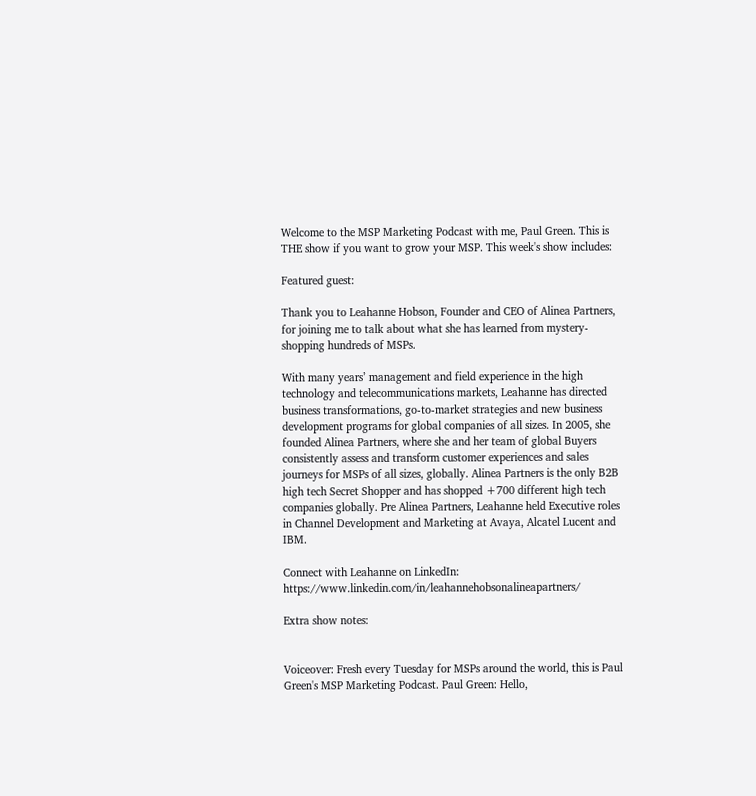Welcome to the MSP Marketing Podcast with me, Paul Green. This is THE show if you want to grow your MSP. This week's show includes:

Featured guest:

Thank you to Leahanne Hobson, Founder and CEO of Alinea Partners, for joining me to talk about what she has learned from mystery-shopping hundreds of MSPs.

With many years’ management and field experience in the high technology and telecommunications markets, Leahanne has directed business transformations, go-to-market strategies and new business development programs for global companies of all sizes. In 2005, she founded Alinea Partners, where she and her team of global Buyers consistently assess and transform customer experiences and sales journeys for MSPs of all sizes, globally. Alinea Partners is the only B2B high tech Secret Shopper and has shopped +700 different high tech companies globally. Pre Alinea Partners, Leahanne held Executive roles in Channel Development and Marketing at Avaya, Alcatel Lucent and IBM.

Connect with Leahanne on LinkedIn: https://www.linkedin.com/in/leahannehobsonalineapartners/

Extra show notes:


Voiceover: Fresh every Tuesday for MSPs around the world, this is Paul Green's MSP Marketing Podcast. Paul Green: Hello,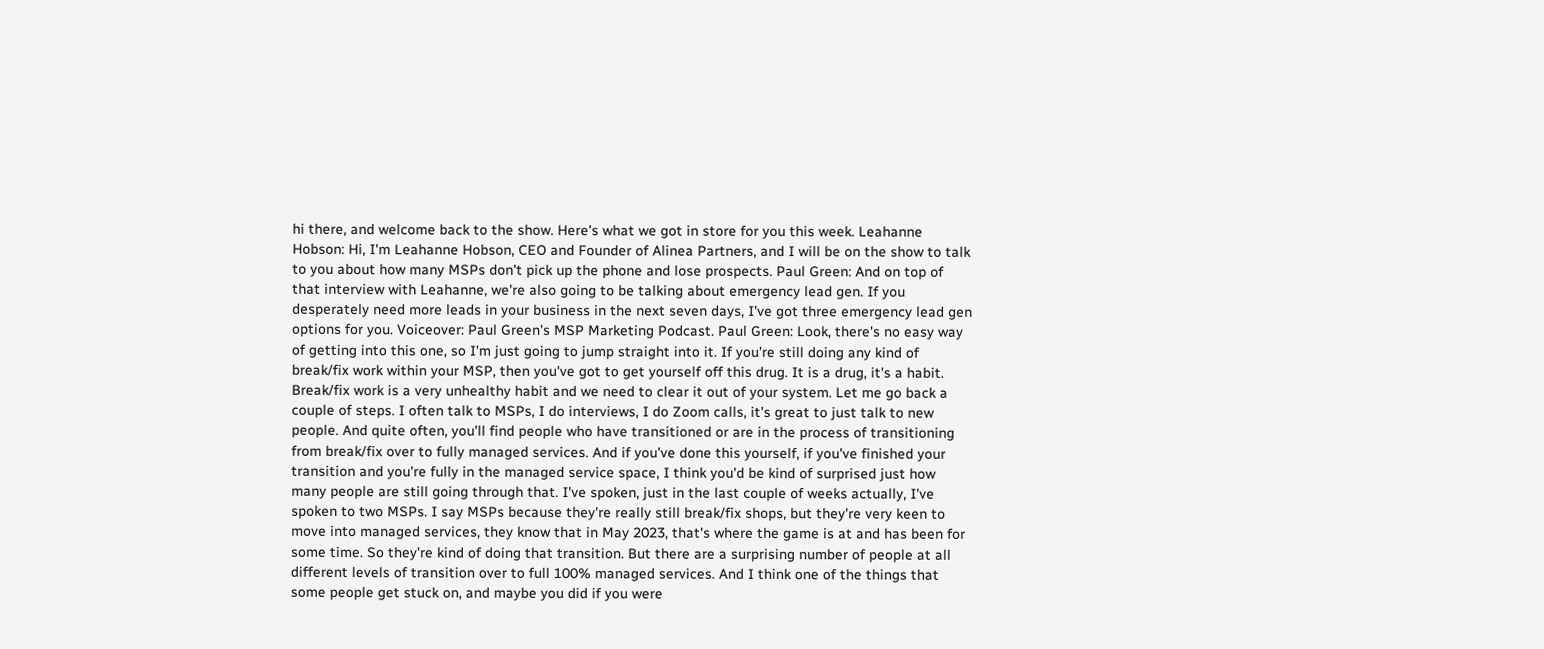hi there, and welcome back to the show. Here's what we got in store for you this week. Leahanne Hobson: Hi, I'm Leahanne Hobson, CEO and Founder of Alinea Partners, and I will be on the show to talk to you about how many MSPs don't pick up the phone and lose prospects. Paul Green: And on top of that interview with Leahanne, we're also going to be talking about emergency lead gen. If you desperately need more leads in your business in the next seven days, I've got three emergency lead gen options for you. Voiceover: Paul Green's MSP Marketing Podcast. Paul Green: Look, there's no easy way of getting into this one, so I'm just going to jump straight into it. If you're still doing any kind of break/fix work within your MSP, then you've got to get yourself off this drug. It is a drug, it's a habit. Break/fix work is a very unhealthy habit and we need to clear it out of your system. Let me go back a couple of steps. I often talk to MSPs, I do interviews, I do Zoom calls, it's great to just talk to new people. And quite often, you'll find people who have transitioned or are in the process of transitioning from break/fix over to fully managed services. And if you've done this yourself, if you've finished your transition and you're fully in the managed service space, I think you'd be kind of surprised just how many people are still going through that. I've spoken, just in the last couple of weeks actually, I've spoken to two MSPs. I say MSPs because they're really still break/fix shops, but they're very keen to move into managed services, they know that in May 2023, that's where the game is at and has been for some time. So they're kind of doing that transition. But there are a surprising number of people at all different levels of transition over to full 100% managed services. And I think one of the things that some people get stuck on, and maybe you did if you were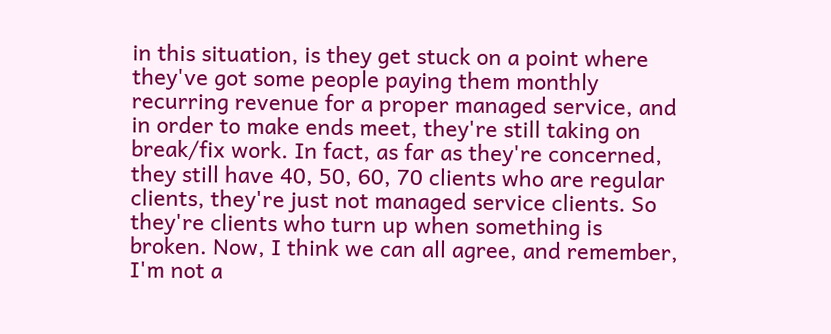in this situation, is they get stuck on a point where they've got some people paying them monthly recurring revenue for a proper managed service, and in order to make ends meet, they're still taking on break/fix work. In fact, as far as they're concerned, they still have 40, 50, 60, 70 clients who are regular clients, they're just not managed service clients. So they're clients who turn up when something is broken. Now, I think we can all agree, and remember, I'm not a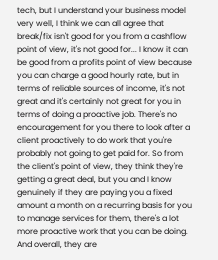tech, but I understand your business model very well, I think we can all agree that break/fix isn't good for you from a cashflow point of view, it's not good for... I know it can be good from a profits point of view because you can charge a good hourly rate, but in terms of reliable sources of income, it's not great and it's certainly not great for you in terms of doing a proactive job. There's no encouragement for you there to look after a client proactively to do work that you're probably not going to get paid for. So from the client's point of view, they think they're getting a great deal, but you and I know genuinely if they are paying you a fixed amount a month on a recurring basis for you to manage services for them, there's a lot more proactive work that you can be doing. And overall, they are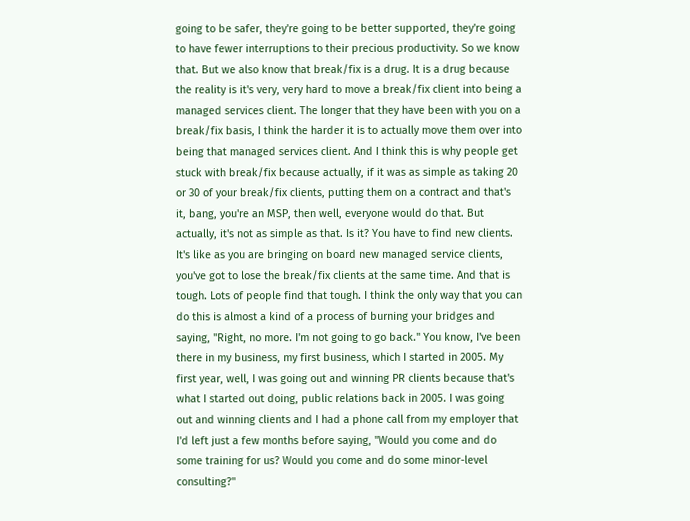going to be safer, they're going to be better supported, they're going to have fewer interruptions to their precious productivity. So we know that. But we also know that break/fix is a drug. It is a drug because the reality is it's very, very hard to move a break/fix client into being a managed services client. The longer that they have been with you on a break/fix basis, I think the harder it is to actually move them over into being that managed services client. And I think this is why people get stuck with break/fix because actually, if it was as simple as taking 20 or 30 of your break/fix clients, putting them on a contract and that's it, bang, you're an MSP, then well, everyone would do that. But actually, it's not as simple as that. Is it? You have to find new clients. It's like as you are bringing on board new managed service clients, you've got to lose the break/fix clients at the same time. And that is tough. Lots of people find that tough. I think the only way that you can do this is almost a kind of a process of burning your bridges and saying, "Right, no more. I'm not going to go back." You know, I've been there in my business, my first business, which I started in 2005. My first year, well, I was going out and winning PR clients because that's what I started out doing, public relations back in 2005. I was going out and winning clients and I had a phone call from my employer that I'd left just a few months before saying, "Would you come and do some training for us? Would you come and do some minor-level consulting?"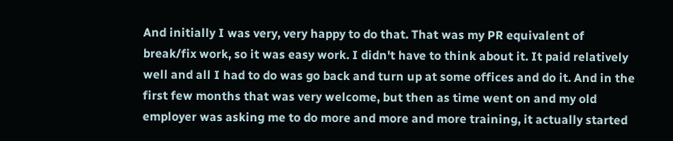And initially I was very, very happy to do that. That was my PR equivalent of break/fix work, so it was easy work. I didn't have to think about it. It paid relatively well and all I had to do was go back and turn up at some offices and do it. And in the first few months that was very welcome, but then as time went on and my old employer was asking me to do more and more and more training, it actually started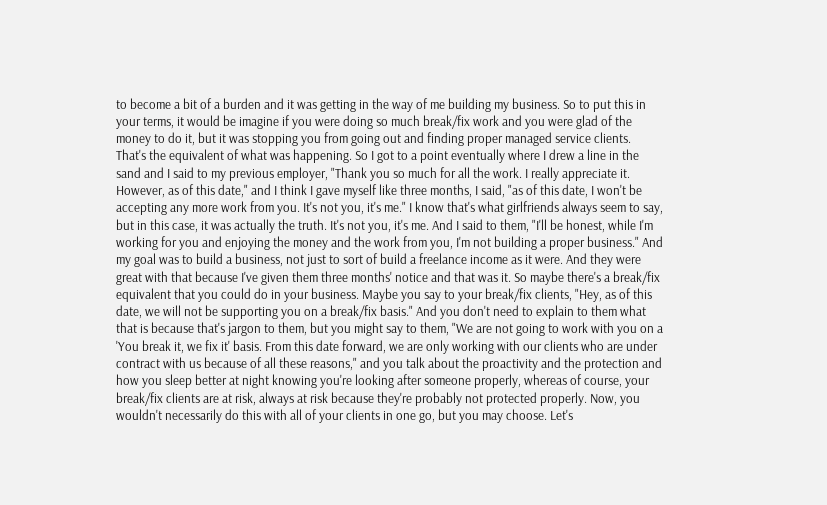to become a bit of a burden and it was getting in the way of me building my business. So to put this in your terms, it would be imagine if you were doing so much break/fix work and you were glad of the money to do it, but it was stopping you from going out and finding proper managed service clients. That's the equivalent of what was happening. So I got to a point eventually where I drew a line in the sand and I said to my previous employer, "Thank you so much for all the work. I really appreciate it. However, as of this date," and I think I gave myself like three months, I said, "as of this date, I won't be accepting any more work from you. It's not you, it's me." I know that's what girlfriends always seem to say, but in this case, it was actually the truth. It's not you, it's me. And I said to them, "I'll be honest, while I'm working for you and enjoying the money and the work from you, I'm not building a proper business." And my goal was to build a business, not just to sort of build a freelance income as it were. And they were great with that because I've given them three months' notice and that was it. So maybe there's a break/fix equivalent that you could do in your business. Maybe you say to your break/fix clients, "Hey, as of this date, we will not be supporting you on a break/fix basis." And you don't need to explain to them what that is because that's jargon to them, but you might say to them, "We are not going to work with you on a 'You break it, we fix it' basis. From this date forward, we are only working with our clients who are under contract with us because of all these reasons," and you talk about the proactivity and the protection and how you sleep better at night knowing you're looking after someone properly, whereas of course, your break/fix clients are at risk, always at risk because they're probably not protected properly. Now, you wouldn't necessarily do this with all of your clients in one go, but you may choose. Let's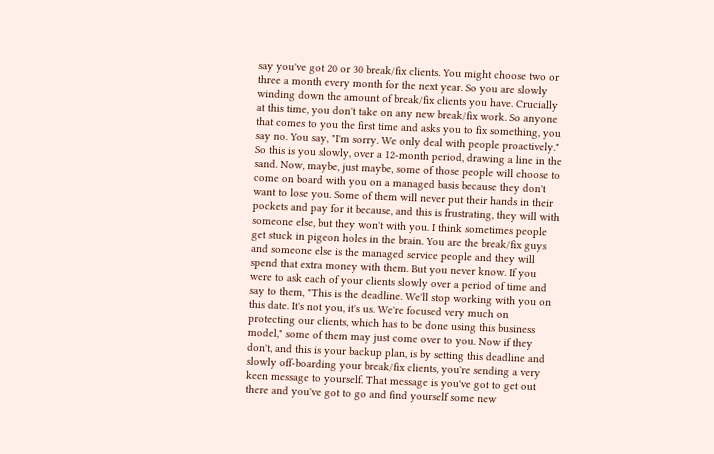say you've got 20 or 30 break/fix clients. You might choose two or three a month every month for the next year. So you are slowly winding down the amount of break/fix clients you have. Crucially at this time, you don't take on any new break/fix work. So anyone that comes to you the first time and asks you to fix something, you say no. You say, "I'm sorry. We only deal with people proactively." So this is you slowly, over a 12-month period, drawing a line in the sand. Now, maybe, just maybe, some of those people will choose to come on board with you on a managed basis because they don't want to lose you. Some of them will never put their hands in their pockets and pay for it because, and this is frustrating, they will with someone else, but they won't with you. I think sometimes people get stuck in pigeon holes in the brain. You are the break/fix guys and someone else is the managed service people and they will spend that extra money with them. But you never know. If you were to ask each of your clients slowly over a period of time and say to them, "This is the deadline. We'll stop working with you on this date. It's not you, it's us. We're focused very much on protecting our clients, which has to be done using this business model," some of them may just come over to you. Now if they don't, and this is your backup plan, is by setting this deadline and slowly off-boarding your break/fix clients, you're sending a very keen message to yourself. That message is you've got to get out there and you've got to go and find yourself some new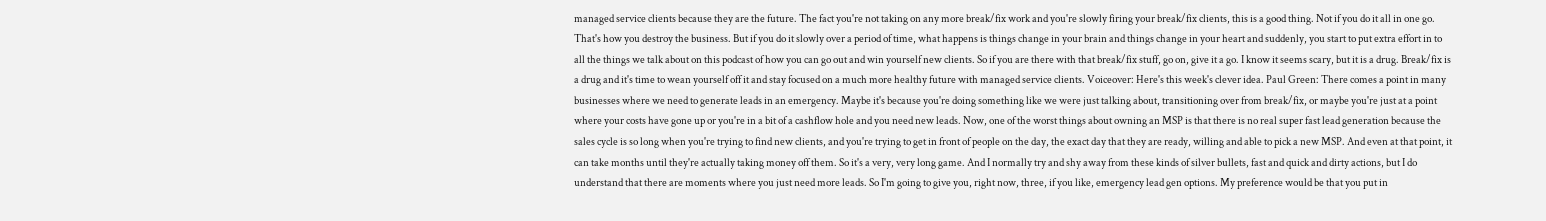managed service clients because they are the future. The fact you're not taking on any more break/fix work and you're slowly firing your break/fix clients, this is a good thing. Not if you do it all in one go. That's how you destroy the business. But if you do it slowly over a period of time, what happens is things change in your brain and things change in your heart and suddenly, you start to put extra effort in to all the things we talk about on this podcast of how you can go out and win yourself new clients. So if you are there with that break/fix stuff, go on, give it a go. I know it seems scary, but it is a drug. Break/fix is a drug and it's time to wean yourself off it and stay focused on a much more healthy future with managed service clients. Voiceover: Here's this week's clever idea. Paul Green: There comes a point in many businesses where we need to generate leads in an emergency. Maybe it's because you're doing something like we were just talking about, transitioning over from break/fix, or maybe you're just at a point where your costs have gone up or you're in a bit of a cashflow hole and you need new leads. Now, one of the worst things about owning an MSP is that there is no real super fast lead generation because the sales cycle is so long when you're trying to find new clients, and you're trying to get in front of people on the day, the exact day that they are ready, willing and able to pick a new MSP. And even at that point, it can take months until they're actually taking money off them. So it's a very, very long game. And I normally try and shy away from these kinds of silver bullets, fast and quick and dirty actions, but I do understand that there are moments where you just need more leads. So I'm going to give you, right now, three, if you like, emergency lead gen options. My preference would be that you put in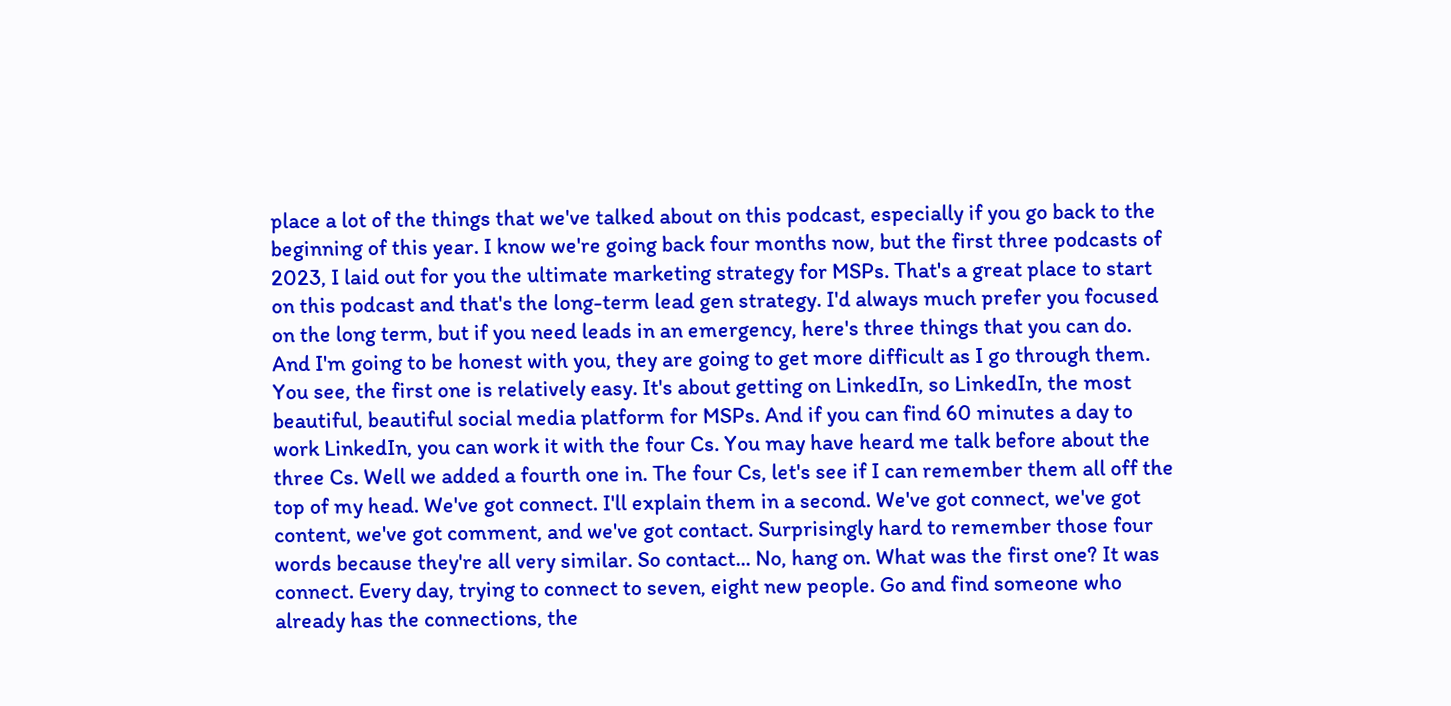place a lot of the things that we've talked about on this podcast, especially if you go back to the beginning of this year. I know we're going back four months now, but the first three podcasts of 2023, I laid out for you the ultimate marketing strategy for MSPs. That's a great place to start on this podcast and that's the long-term lead gen strategy. I'd always much prefer you focused on the long term, but if you need leads in an emergency, here's three things that you can do. And I'm going to be honest with you, they are going to get more difficult as I go through them. You see, the first one is relatively easy. It's about getting on LinkedIn, so LinkedIn, the most beautiful, beautiful social media platform for MSPs. And if you can find 60 minutes a day to work LinkedIn, you can work it with the four Cs. You may have heard me talk before about the three Cs. Well we added a fourth one in. The four Cs, let's see if I can remember them all off the top of my head. We've got connect. I'll explain them in a second. We've got connect, we've got content, we've got comment, and we've got contact. Surprisingly hard to remember those four words because they're all very similar. So contact... No, hang on. What was the first one? It was connect. Every day, trying to connect to seven, eight new people. Go and find someone who already has the connections, the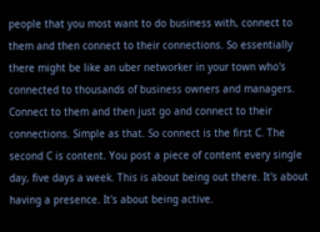people that you most want to do business with, connect to them and then connect to their connections. So essentially there might be like an uber networker in your town who's connected to thousands of business owners and managers. Connect to them and then just go and connect to their connections. Simple as that. So connect is the first C. The second C is content. You post a piece of content every single day, five days a week. This is about being out there. It's about having a presence. It's about being active.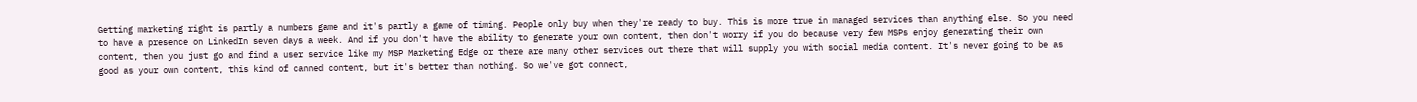Getting marketing right is partly a numbers game and it's partly a game of timing. People only buy when they're ready to buy. This is more true in managed services than anything else. So you need to have a presence on LinkedIn seven days a week. And if you don't have the ability to generate your own content, then don't worry if you do because very few MSPs enjoy generating their own content, then you just go and find a user service like my MSP Marketing Edge or there are many other services out there that will supply you with social media content. It's never going to be as good as your own content, this kind of canned content, but it's better than nothing. So we've got connect,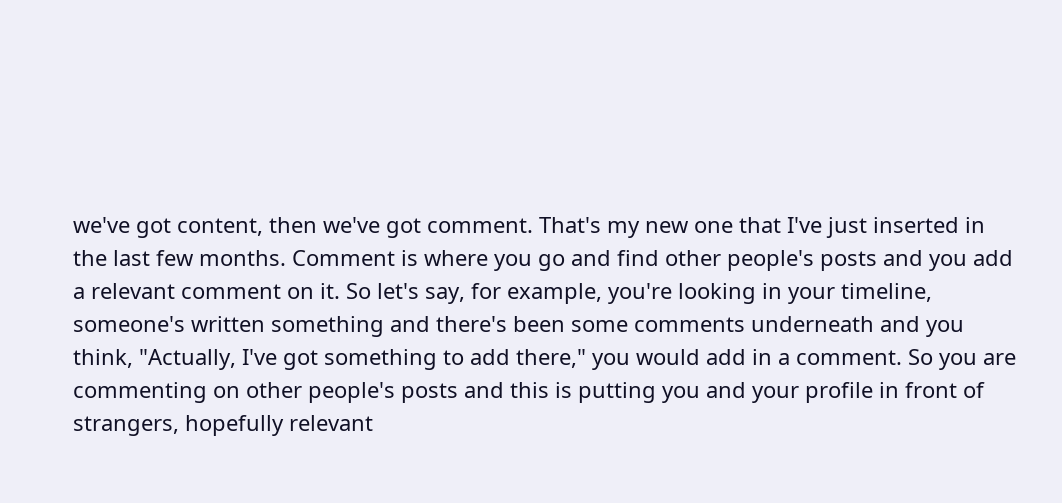we've got content, then we've got comment. That's my new one that I've just inserted in the last few months. Comment is where you go and find other people's posts and you add a relevant comment on it. So let's say, for example, you're looking in your timeline, someone's written something and there's been some comments underneath and you think, "Actually, I've got something to add there," you would add in a comment. So you are commenting on other people's posts and this is putting you and your profile in front of strangers, hopefully relevant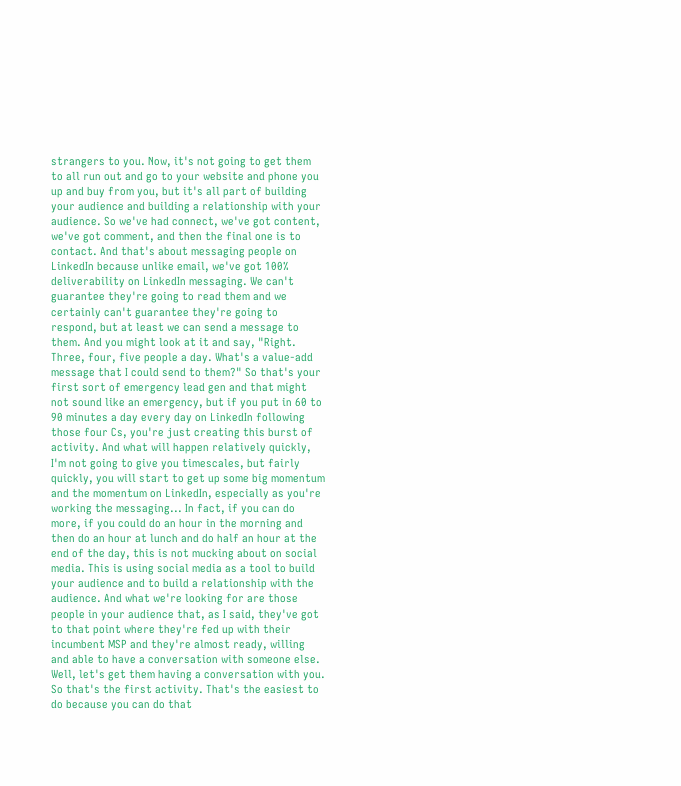strangers to you. Now, it's not going to get them to all run out and go to your website and phone you up and buy from you, but it's all part of building your audience and building a relationship with your audience. So we've had connect, we've got content, we've got comment, and then the final one is to contact. And that's about messaging people on LinkedIn because unlike email, we've got 100% deliverability on LinkedIn messaging. We can't guarantee they're going to read them and we certainly can't guarantee they're going to respond, but at least we can send a message to them. And you might look at it and say, "Right. Three, four, five people a day. What's a value-add message that I could send to them?" So that's your first sort of emergency lead gen and that might not sound like an emergency, but if you put in 60 to 90 minutes a day every day on LinkedIn following those four Cs, you're just creating this burst of activity. And what will happen relatively quickly, I'm not going to give you timescales, but fairly quickly, you will start to get up some big momentum and the momentum on LinkedIn, especially as you're working the messaging... In fact, if you can do more, if you could do an hour in the morning and then do an hour at lunch and do half an hour at the end of the day, this is not mucking about on social media. This is using social media as a tool to build your audience and to build a relationship with the audience. And what we're looking for are those people in your audience that, as I said, they've got to that point where they're fed up with their incumbent MSP and they're almost ready, willing and able to have a conversation with someone else. Well, let's get them having a conversation with you. So that's the first activity. That's the easiest to do because you can do that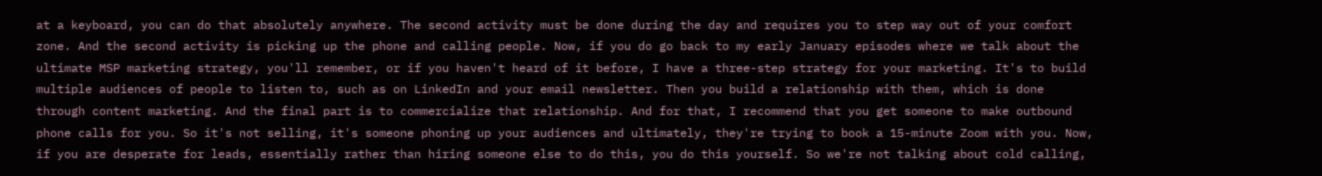at a keyboard, you can do that absolutely anywhere. The second activity must be done during the day and requires you to step way out of your comfort zone. And the second activity is picking up the phone and calling people. Now, if you do go back to my early January episodes where we talk about the ultimate MSP marketing strategy, you'll remember, or if you haven't heard of it before, I have a three-step strategy for your marketing. It's to build multiple audiences of people to listen to, such as on LinkedIn and your email newsletter. Then you build a relationship with them, which is done through content marketing. And the final part is to commercialize that relationship. And for that, I recommend that you get someone to make outbound phone calls for you. So it's not selling, it's someone phoning up your audiences and ultimately, they're trying to book a 15-minute Zoom with you. Now, if you are desperate for leads, essentially rather than hiring someone else to do this, you do this yourself. So we're not talking about cold calling,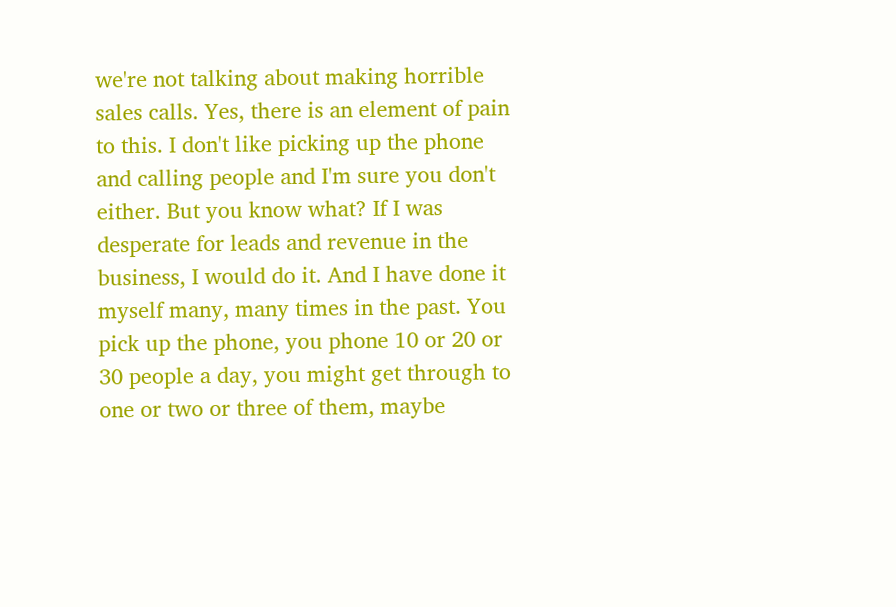we're not talking about making horrible sales calls. Yes, there is an element of pain to this. I don't like picking up the phone and calling people and I'm sure you don't either. But you know what? If I was desperate for leads and revenue in the business, I would do it. And I have done it myself many, many times in the past. You pick up the phone, you phone 10 or 20 or 30 people a day, you might get through to one or two or three of them, maybe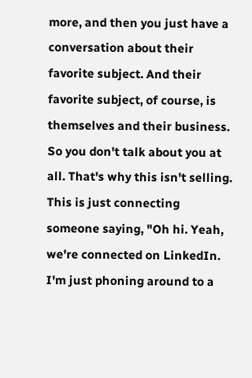more, and then you just have a conversation about their favorite subject. And their favorite subject, of course, is themselves and their business. So you don't talk about you at all. That's why this isn't selling. This is just connecting someone saying, "Oh hi. Yeah, we're connected on LinkedIn. I'm just phoning around to a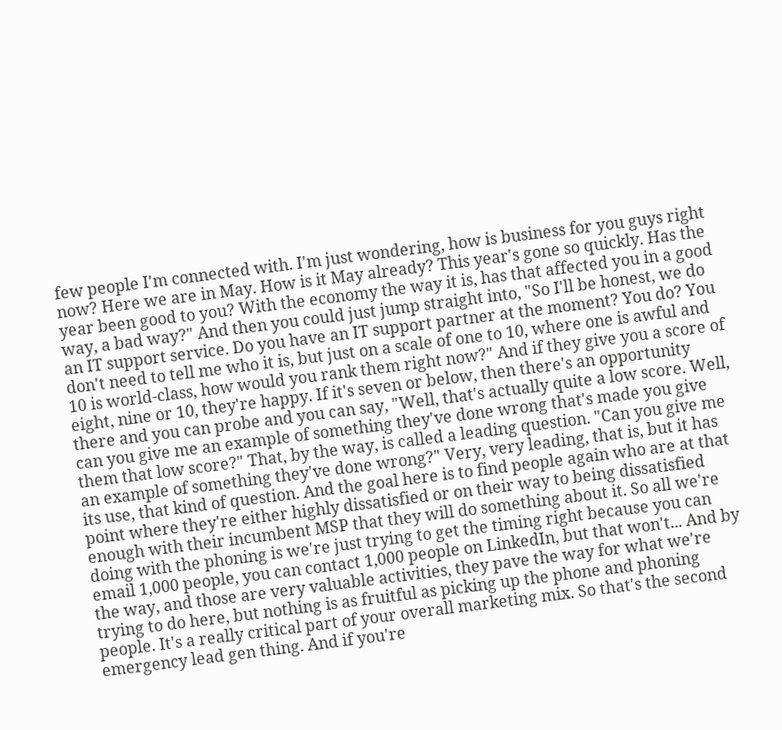few people I'm connected with. I'm just wondering, how is business for you guys right now? Here we are in May. How is it May already? This year's gone so quickly. Has the year been good to you? With the economy the way it is, has that affected you in a good way, a bad way?" And then you could just jump straight into, "So I'll be honest, we do an IT support service. Do you have an IT support partner at the moment? You do? You don't need to tell me who it is, but just on a scale of one to 10, where one is awful and 10 is world-class, how would you rank them right now?" And if they give you a score of eight, nine or 10, they're happy. If it's seven or below, then there's an opportunity there and you can probe and you can say, "Well, that's actually quite a low score. Well, can you give me an example of something they've done wrong that's made you give them that low score?" That, by the way, is called a leading question. "Can you give me an example of something they've done wrong?" Very, very leading, that is, but it has its use, that kind of question. And the goal here is to find people again who are at that point where they're either highly dissatisfied or on their way to being dissatisfied enough with their incumbent MSP that they will do something about it. So all we're doing with the phoning is we're just trying to get the timing right because you can email 1,000 people, you can contact 1,000 people on LinkedIn, but that won't... And by the way, and those are very valuable activities, they pave the way for what we're trying to do here, but nothing is as fruitful as picking up the phone and phoning people. It's a really critical part of your overall marketing mix. So that's the second emergency lead gen thing. And if you're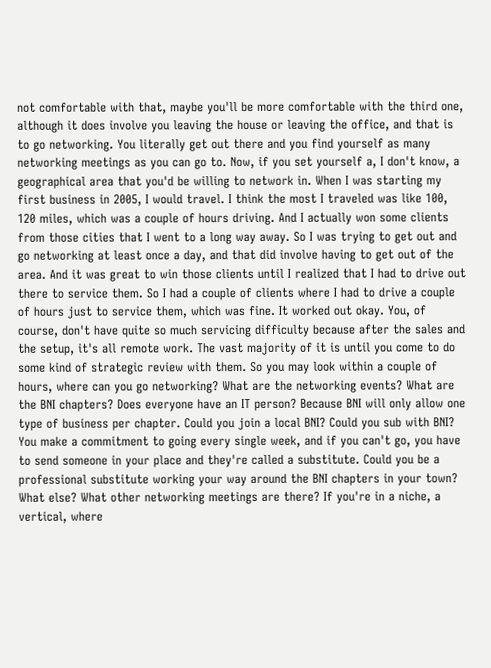not comfortable with that, maybe you'll be more comfortable with the third one, although it does involve you leaving the house or leaving the office, and that is to go networking. You literally get out there and you find yourself as many networking meetings as you can go to. Now, if you set yourself a, I don't know, a geographical area that you'd be willing to network in. When I was starting my first business in 2005, I would travel. I think the most I traveled was like 100, 120 miles, which was a couple of hours driving. And I actually won some clients from those cities that I went to a long way away. So I was trying to get out and go networking at least once a day, and that did involve having to get out of the area. And it was great to win those clients until I realized that I had to drive out there to service them. So I had a couple of clients where I had to drive a couple of hours just to service them, which was fine. It worked out okay. You, of course, don't have quite so much servicing difficulty because after the sales and the setup, it's all remote work. The vast majority of it is until you come to do some kind of strategic review with them. So you may look within a couple of hours, where can you go networking? What are the networking events? What are the BNI chapters? Does everyone have an IT person? Because BNI will only allow one type of business per chapter. Could you join a local BNI? Could you sub with BNI? You make a commitment to going every single week, and if you can't go, you have to send someone in your place and they're called a substitute. Could you be a professional substitute working your way around the BNI chapters in your town? What else? What other networking meetings are there? If you're in a niche, a vertical, where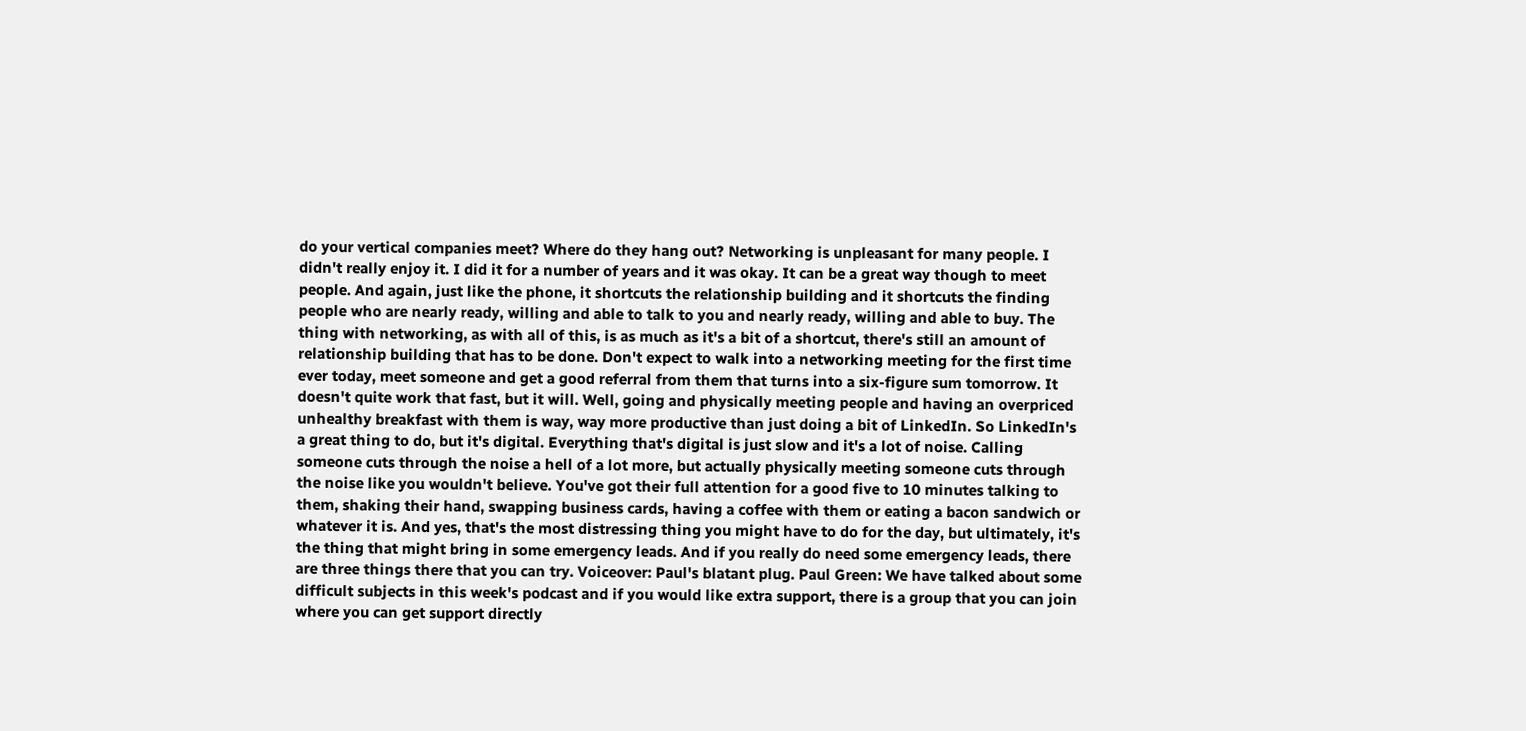do your vertical companies meet? Where do they hang out? Networking is unpleasant for many people. I didn't really enjoy it. I did it for a number of years and it was okay. It can be a great way though to meet people. And again, just like the phone, it shortcuts the relationship building and it shortcuts the finding people who are nearly ready, willing and able to talk to you and nearly ready, willing and able to buy. The thing with networking, as with all of this, is as much as it's a bit of a shortcut, there's still an amount of relationship building that has to be done. Don't expect to walk into a networking meeting for the first time ever today, meet someone and get a good referral from them that turns into a six-figure sum tomorrow. It doesn't quite work that fast, but it will. Well, going and physically meeting people and having an overpriced unhealthy breakfast with them is way, way more productive than just doing a bit of LinkedIn. So LinkedIn's a great thing to do, but it's digital. Everything that's digital is just slow and it's a lot of noise. Calling someone cuts through the noise a hell of a lot more, but actually physically meeting someone cuts through the noise like you wouldn't believe. You've got their full attention for a good five to 10 minutes talking to them, shaking their hand, swapping business cards, having a coffee with them or eating a bacon sandwich or whatever it is. And yes, that's the most distressing thing you might have to do for the day, but ultimately, it's the thing that might bring in some emergency leads. And if you really do need some emergency leads, there are three things there that you can try. Voiceover: Paul's blatant plug. Paul Green: We have talked about some difficult subjects in this week's podcast and if you would like extra support, there is a group that you can join where you can get support directly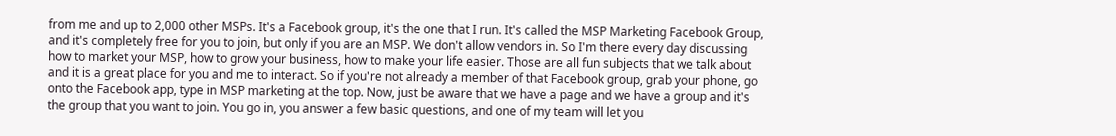from me and up to 2,000 other MSPs. It's a Facebook group, it's the one that I run. It's called the MSP Marketing Facebook Group, and it's completely free for you to join, but only if you are an MSP. We don't allow vendors in. So I'm there every day discussing how to market your MSP, how to grow your business, how to make your life easier. Those are all fun subjects that we talk about and it is a great place for you and me to interact. So if you're not already a member of that Facebook group, grab your phone, go onto the Facebook app, type in MSP marketing at the top. Now, just be aware that we have a page and we have a group and it's the group that you want to join. You go in, you answer a few basic questions, and one of my team will let you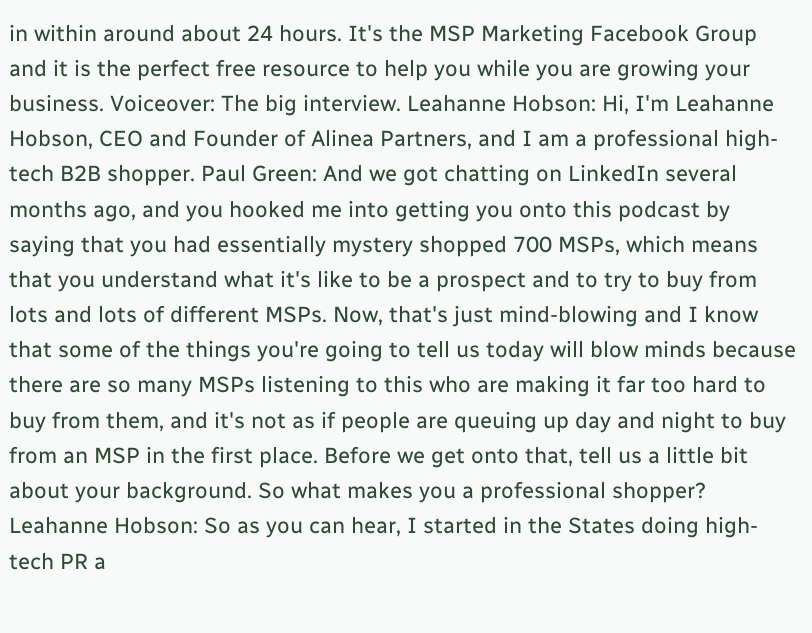in within around about 24 hours. It's the MSP Marketing Facebook Group and it is the perfect free resource to help you while you are growing your business. Voiceover: The big interview. Leahanne Hobson: Hi, I'm Leahanne Hobson, CEO and Founder of Alinea Partners, and I am a professional high-tech B2B shopper. Paul Green: And we got chatting on LinkedIn several months ago, and you hooked me into getting you onto this podcast by saying that you had essentially mystery shopped 700 MSPs, which means that you understand what it's like to be a prospect and to try to buy from lots and lots of different MSPs. Now, that's just mind-blowing and I know that some of the things you're going to tell us today will blow minds because there are so many MSPs listening to this who are making it far too hard to buy from them, and it's not as if people are queuing up day and night to buy from an MSP in the first place. Before we get onto that, tell us a little bit about your background. So what makes you a professional shopper? Leahanne Hobson: So as you can hear, I started in the States doing high-tech PR a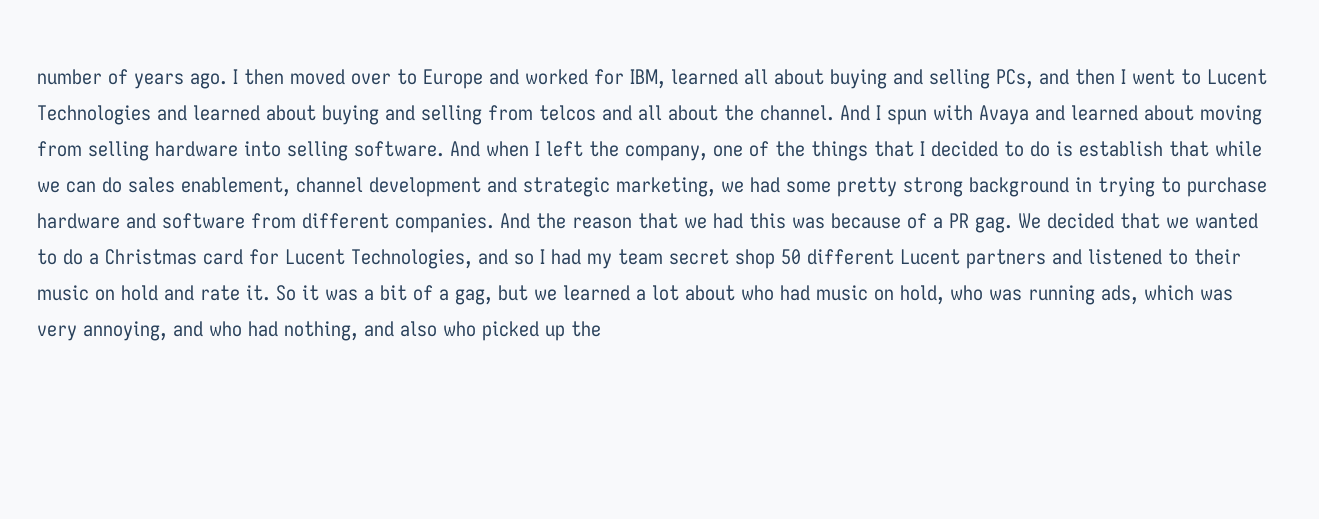number of years ago. I then moved over to Europe and worked for IBM, learned all about buying and selling PCs, and then I went to Lucent Technologies and learned about buying and selling from telcos and all about the channel. And I spun with Avaya and learned about moving from selling hardware into selling software. And when I left the company, one of the things that I decided to do is establish that while we can do sales enablement, channel development and strategic marketing, we had some pretty strong background in trying to purchase hardware and software from different companies. And the reason that we had this was because of a PR gag. We decided that we wanted to do a Christmas card for Lucent Technologies, and so I had my team secret shop 50 different Lucent partners and listened to their music on hold and rate it. So it was a bit of a gag, but we learned a lot about who had music on hold, who was running ads, which was very annoying, and who had nothing, and also who picked up the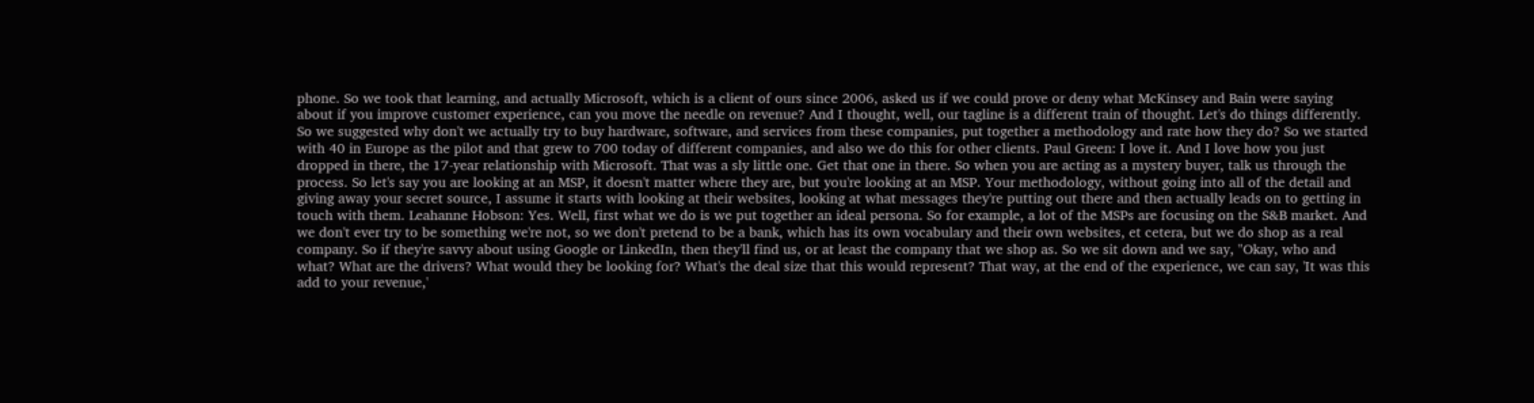phone. So we took that learning, and actually Microsoft, which is a client of ours since 2006, asked us if we could prove or deny what McKinsey and Bain were saying about if you improve customer experience, can you move the needle on revenue? And I thought, well, our tagline is a different train of thought. Let's do things differently. So we suggested why don't we actually try to buy hardware, software, and services from these companies, put together a methodology and rate how they do? So we started with 40 in Europe as the pilot and that grew to 700 today of different companies, and also we do this for other clients. Paul Green: I love it. And I love how you just dropped in there, the 17-year relationship with Microsoft. That was a sly little one. Get that one in there. So when you are acting as a mystery buyer, talk us through the process. So let's say you are looking at an MSP, it doesn't matter where they are, but you're looking at an MSP. Your methodology, without going into all of the detail and giving away your secret source, I assume it starts with looking at their websites, looking at what messages they're putting out there and then actually leads on to getting in touch with them. Leahanne Hobson: Yes. Well, first what we do is we put together an ideal persona. So for example, a lot of the MSPs are focusing on the S&B market. And we don't ever try to be something we're not, so we don't pretend to be a bank, which has its own vocabulary and their own websites, et cetera, but we do shop as a real company. So if they're savvy about using Google or LinkedIn, then they'll find us, or at least the company that we shop as. So we sit down and we say, "Okay, who and what? What are the drivers? What would they be looking for? What's the deal size that this would represent? That way, at the end of the experience, we can say, 'It was this add to your revenue,'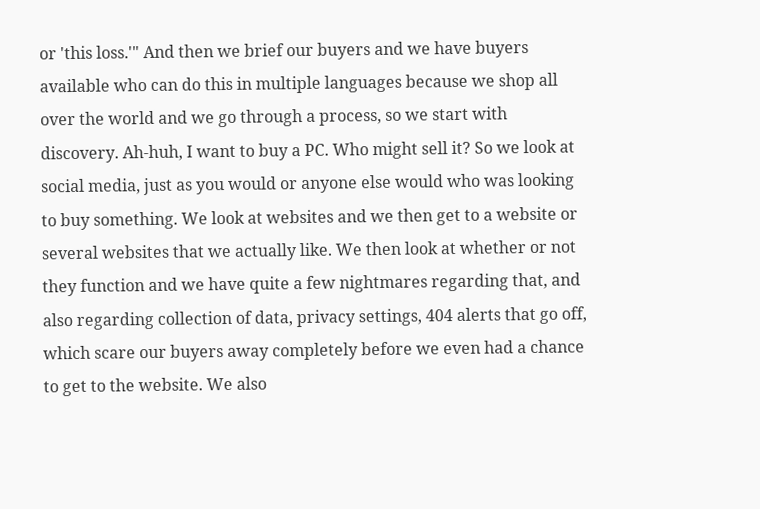or 'this loss.'" And then we brief our buyers and we have buyers available who can do this in multiple languages because we shop all over the world and we go through a process, so we start with discovery. Ah-huh, I want to buy a PC. Who might sell it? So we look at social media, just as you would or anyone else would who was looking to buy something. We look at websites and we then get to a website or several websites that we actually like. We then look at whether or not they function and we have quite a few nightmares regarding that, and also regarding collection of data, privacy settings, 404 alerts that go off, which scare our buyers away completely before we even had a chance to get to the website. We also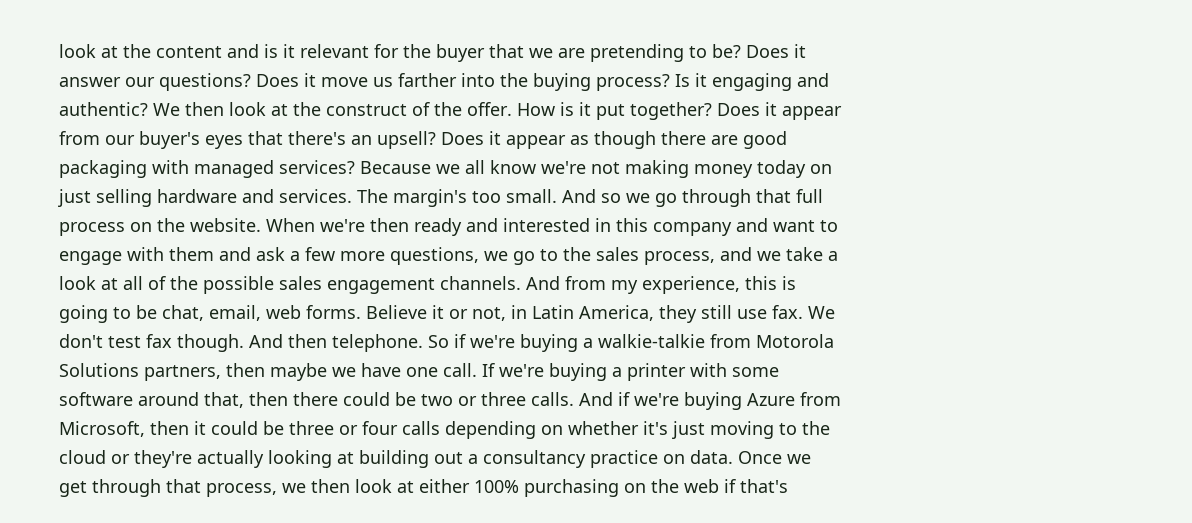look at the content and is it relevant for the buyer that we are pretending to be? Does it answer our questions? Does it move us farther into the buying process? Is it engaging and authentic? We then look at the construct of the offer. How is it put together? Does it appear from our buyer's eyes that there's an upsell? Does it appear as though there are good packaging with managed services? Because we all know we're not making money today on just selling hardware and services. The margin's too small. And so we go through that full process on the website. When we're then ready and interested in this company and want to engage with them and ask a few more questions, we go to the sales process, and we take a look at all of the possible sales engagement channels. And from my experience, this is going to be chat, email, web forms. Believe it or not, in Latin America, they still use fax. We don't test fax though. And then telephone. So if we're buying a walkie-talkie from Motorola Solutions partners, then maybe we have one call. If we're buying a printer with some software around that, then there could be two or three calls. And if we're buying Azure from Microsoft, then it could be three or four calls depending on whether it's just moving to the cloud or they're actually looking at building out a consultancy practice on data. Once we get through that process, we then look at either 100% purchasing on the web if that's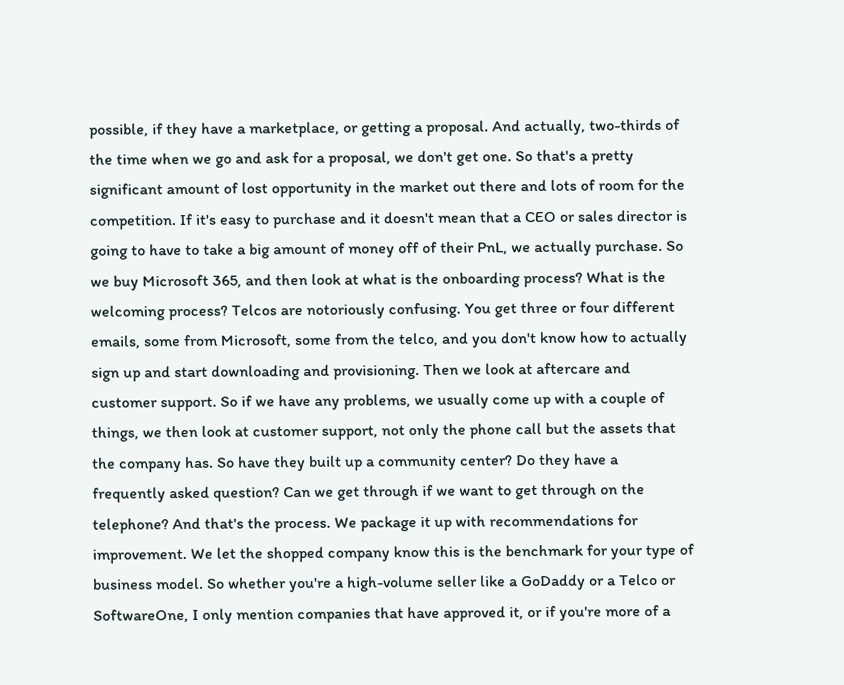possible, if they have a marketplace, or getting a proposal. And actually, two-thirds of the time when we go and ask for a proposal, we don't get one. So that's a pretty significant amount of lost opportunity in the market out there and lots of room for the competition. If it's easy to purchase and it doesn't mean that a CEO or sales director is going to have to take a big amount of money off of their PnL, we actually purchase. So we buy Microsoft 365, and then look at what is the onboarding process? What is the welcoming process? Telcos are notoriously confusing. You get three or four different emails, some from Microsoft, some from the telco, and you don't know how to actually sign up and start downloading and provisioning. Then we look at aftercare and customer support. So if we have any problems, we usually come up with a couple of things, we then look at customer support, not only the phone call but the assets that the company has. So have they built up a community center? Do they have a frequently asked question? Can we get through if we want to get through on the telephone? And that's the process. We package it up with recommendations for improvement. We let the shopped company know this is the benchmark for your type of business model. So whether you're a high-volume seller like a GoDaddy or a Telco or SoftwareOne, I only mention companies that have approved it, or if you're more of a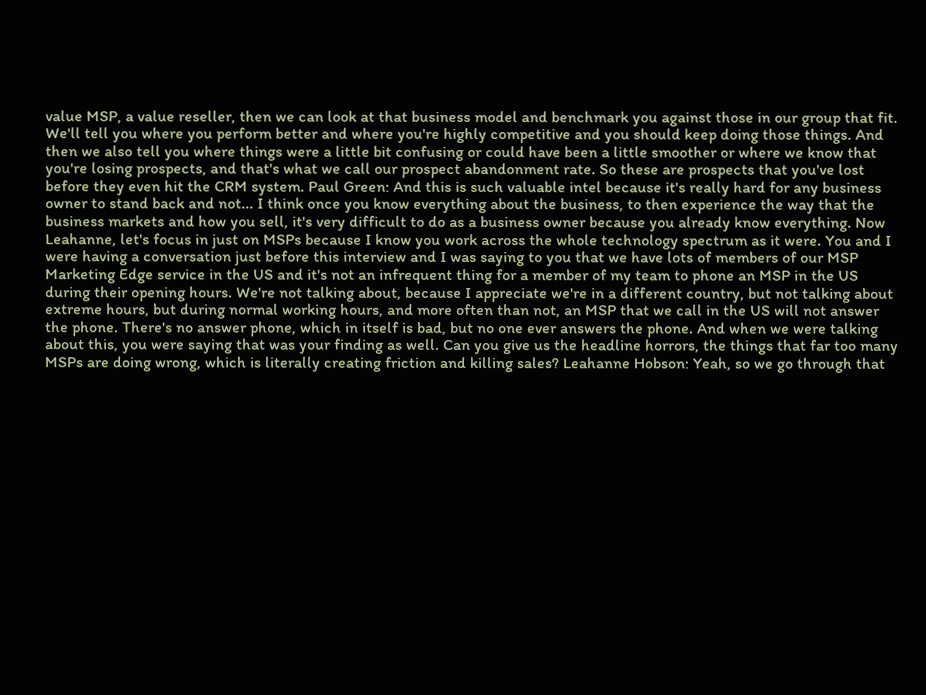value MSP, a value reseller, then we can look at that business model and benchmark you against those in our group that fit. We'll tell you where you perform better and where you're highly competitive and you should keep doing those things. And then we also tell you where things were a little bit confusing or could have been a little smoother or where we know that you're losing prospects, and that's what we call our prospect abandonment rate. So these are prospects that you've lost before they even hit the CRM system. Paul Green: And this is such valuable intel because it's really hard for any business owner to stand back and not... I think once you know everything about the business, to then experience the way that the business markets and how you sell, it's very difficult to do as a business owner because you already know everything. Now Leahanne, let's focus in just on MSPs because I know you work across the whole technology spectrum as it were. You and I were having a conversation just before this interview and I was saying to you that we have lots of members of our MSP Marketing Edge service in the US and it's not an infrequent thing for a member of my team to phone an MSP in the US during their opening hours. We're not talking about, because I appreciate we're in a different country, but not talking about extreme hours, but during normal working hours, and more often than not, an MSP that we call in the US will not answer the phone. There's no answer phone, which in itself is bad, but no one ever answers the phone. And when we were talking about this, you were saying that was your finding as well. Can you give us the headline horrors, the things that far too many MSPs are doing wrong, which is literally creating friction and killing sales? Leahanne Hobson: Yeah, so we go through that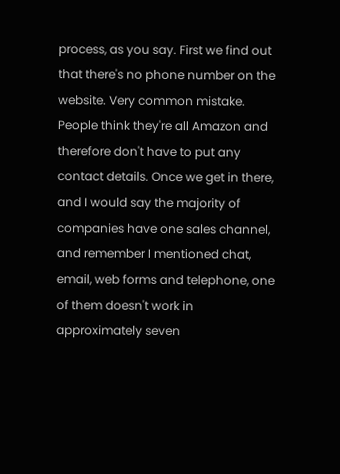process, as you say. First we find out that there's no phone number on the website. Very common mistake. People think they're all Amazon and therefore don't have to put any contact details. Once we get in there, and I would say the majority of companies have one sales channel, and remember I mentioned chat, email, web forms and telephone, one of them doesn't work in approximately seven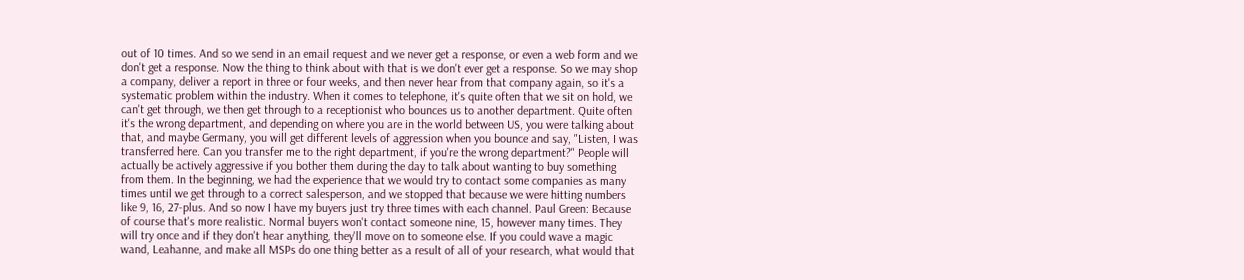out of 10 times. And so we send in an email request and we never get a response, or even a web form and we don't get a response. Now the thing to think about with that is we don't ever get a response. So we may shop a company, deliver a report in three or four weeks, and then never hear from that company again, so it's a systematic problem within the industry. When it comes to telephone, it's quite often that we sit on hold, we can't get through, we then get through to a receptionist who bounces us to another department. Quite often it's the wrong department, and depending on where you are in the world between US, you were talking about that, and maybe Germany, you will get different levels of aggression when you bounce and say, "Listen, I was transferred here. Can you transfer me to the right department, if you're the wrong department?" People will actually be actively aggressive if you bother them during the day to talk about wanting to buy something from them. In the beginning, we had the experience that we would try to contact some companies as many times until we get through to a correct salesperson, and we stopped that because we were hitting numbers like 9, 16, 27-plus. And so now I have my buyers just try three times with each channel. Paul Green: Because of course that's more realistic. Normal buyers won't contact someone nine, 15, however many times. They will try once and if they don't hear anything, they'll move on to someone else. If you could wave a magic wand, Leahanne, and make all MSPs do one thing better as a result of all of your research, what would that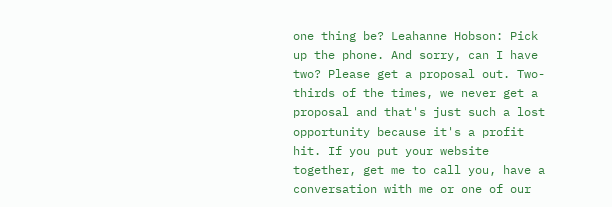one thing be? Leahanne Hobson: Pick up the phone. And sorry, can I have two? Please get a proposal out. Two-thirds of the times, we never get a proposal and that's just such a lost opportunity because it's a profit hit. If you put your website together, get me to call you, have a conversation with me or one of our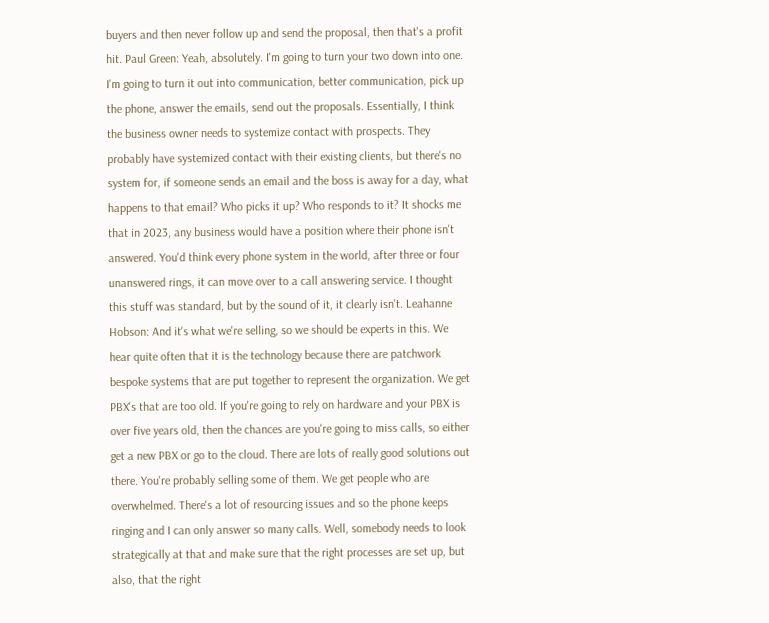buyers and then never follow up and send the proposal, then that's a profit hit. Paul Green: Yeah, absolutely. I'm going to turn your two down into one. I'm going to turn it out into communication, better communication, pick up the phone, answer the emails, send out the proposals. Essentially, I think the business owner needs to systemize contact with prospects. They probably have systemized contact with their existing clients, but there's no system for, if someone sends an email and the boss is away for a day, what happens to that email? Who picks it up? Who responds to it? It shocks me that in 2023, any business would have a position where their phone isn't answered. You'd think every phone system in the world, after three or four unanswered rings, it can move over to a call answering service. I thought this stuff was standard, but by the sound of it, it clearly isn't. Leahanne Hobson: And it's what we're selling, so we should be experts in this. We hear quite often that it is the technology because there are patchwork bespoke systems that are put together to represent the organization. We get PBX's that are too old. If you're going to rely on hardware and your PBX is over five years old, then the chances are you're going to miss calls, so either get a new PBX or go to the cloud. There are lots of really good solutions out there. You're probably selling some of them. We get people who are overwhelmed. There's a lot of resourcing issues and so the phone keeps ringing and I can only answer so many calls. Well, somebody needs to look strategically at that and make sure that the right processes are set up, but also, that the right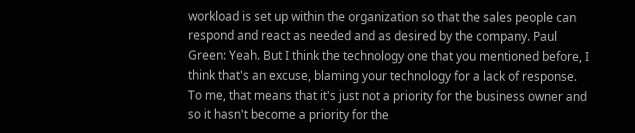workload is set up within the organization so that the sales people can respond and react as needed and as desired by the company. Paul Green: Yeah. But I think the technology one that you mentioned before, I think that's an excuse, blaming your technology for a lack of response. To me, that means that it's just not a priority for the business owner and so it hasn't become a priority for the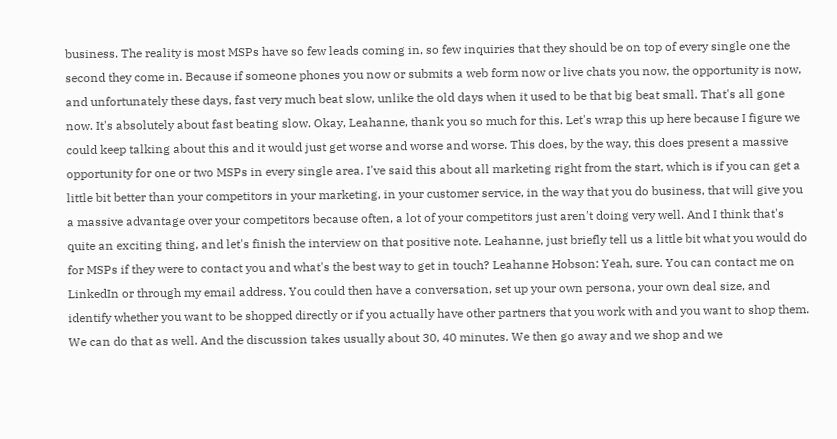business. The reality is most MSPs have so few leads coming in, so few inquiries that they should be on top of every single one the second they come in. Because if someone phones you now or submits a web form now or live chats you now, the opportunity is now, and unfortunately these days, fast very much beat slow, unlike the old days when it used to be that big beat small. That's all gone now. It's absolutely about fast beating slow. Okay, Leahanne, thank you so much for this. Let's wrap this up here because I figure we could keep talking about this and it would just get worse and worse and worse. This does, by the way, this does present a massive opportunity for one or two MSPs in every single area. I've said this about all marketing right from the start, which is if you can get a little bit better than your competitors in your marketing, in your customer service, in the way that you do business, that will give you a massive advantage over your competitors because often, a lot of your competitors just aren't doing very well. And I think that's quite an exciting thing, and let's finish the interview on that positive note. Leahanne, just briefly tell us a little bit what you would do for MSPs if they were to contact you and what's the best way to get in touch? Leahanne Hobson: Yeah, sure. You can contact me on LinkedIn or through my email address. You could then have a conversation, set up your own persona, your own deal size, and identify whether you want to be shopped directly or if you actually have other partners that you work with and you want to shop them. We can do that as well. And the discussion takes usually about 30, 40 minutes. We then go away and we shop and we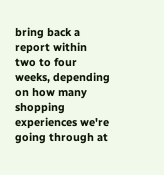bring back a report within two to four weeks, depending on how many shopping experiences we're going through at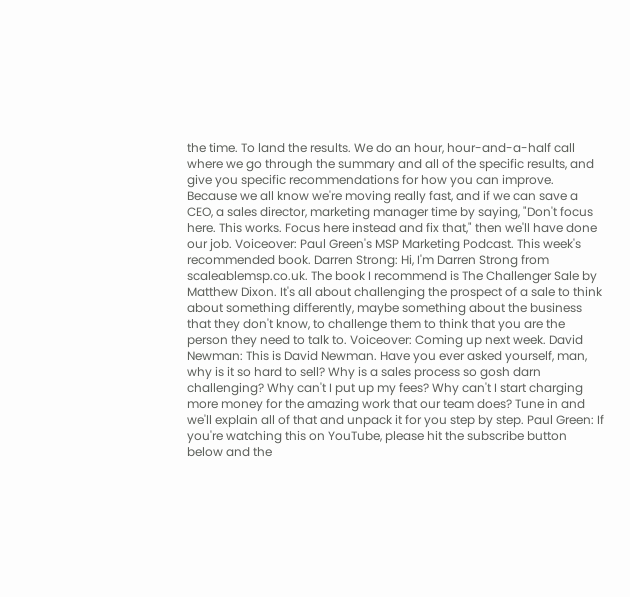the time. To land the results. We do an hour, hour-and-a-half call where we go through the summary and all of the specific results, and give you specific recommendations for how you can improve. Because we all know we're moving really fast, and if we can save a CEO, a sales director, marketing manager time by saying, "Don't focus here. This works. Focus here instead and fix that," then we'll have done our job. Voiceover: Paul Green's MSP Marketing Podcast. This week's recommended book. Darren Strong: Hi, I'm Darren Strong from scaleablemsp.co.uk. The book I recommend is The Challenger Sale by Matthew Dixon. It's all about challenging the prospect of a sale to think about something differently, maybe something about the business that they don't know, to challenge them to think that you are the person they need to talk to. Voiceover: Coming up next week. David Newman: This is David Newman. Have you ever asked yourself, man, why is it so hard to sell? Why is a sales process so gosh darn challenging? Why can't I put up my fees? Why can't I start charging more money for the amazing work that our team does? Tune in and we'll explain all of that and unpack it for you step by step. Paul Green: If you're watching this on YouTube, please hit the subscribe button below and the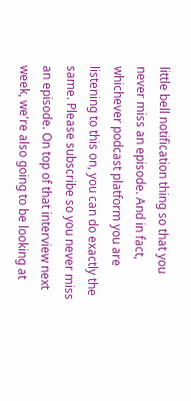little bell notification thing so that you never miss an episode. And in fact, whichever podcast platform you are listening to this on, you can do exactly the same. Please subscribe so you never miss an episode. On top of that interview next week, we're also going to be looking at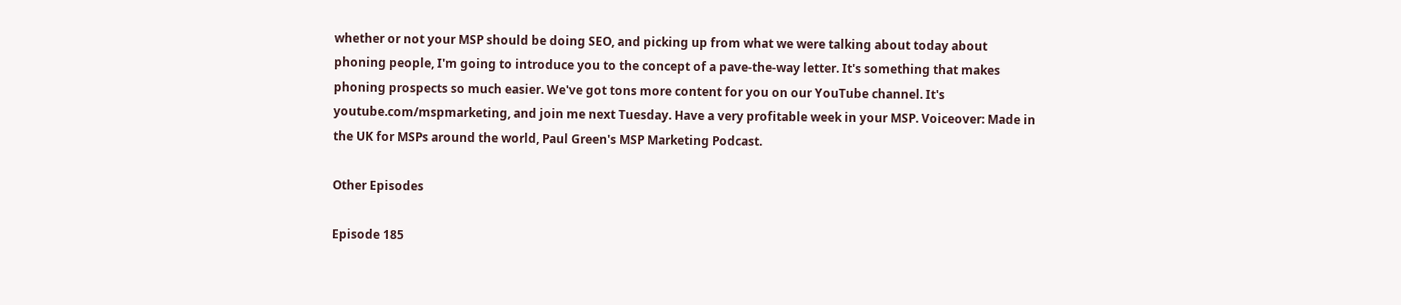whether or not your MSP should be doing SEO, and picking up from what we were talking about today about phoning people, I'm going to introduce you to the concept of a pave-the-way letter. It's something that makes phoning prospects so much easier. We've got tons more content for you on our YouTube channel. It's youtube.com/mspmarketing, and join me next Tuesday. Have a very profitable week in your MSP. Voiceover: Made in the UK for MSPs around the world, Paul Green's MSP Marketing Podcast.

Other Episodes

Episode 185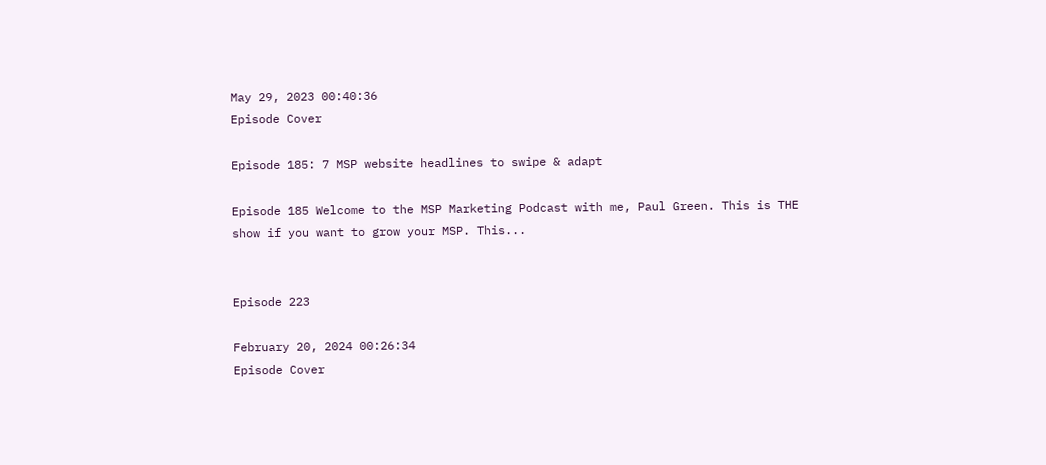May 29, 2023 00:40:36
Episode Cover

Episode 185: 7 MSP website headlines to swipe & adapt

Episode 185 Welcome to the MSP Marketing Podcast with me, Paul Green. This is THE show if you want to grow your MSP. This...


Episode 223

February 20, 2024 00:26:34
Episode Cover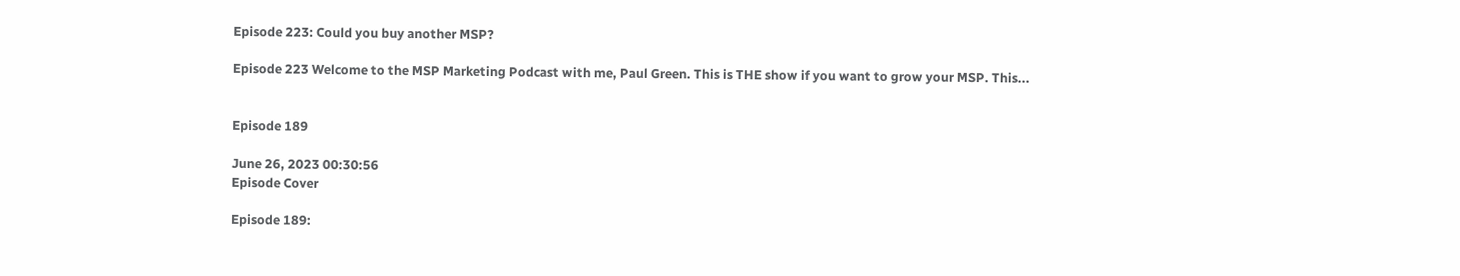Episode 223: Could you buy another MSP?

Episode 223 Welcome to the MSP Marketing Podcast with me, Paul Green. This is THE show if you want to grow your MSP. This...


Episode 189

June 26, 2023 00:30:56
Episode Cover

Episode 189: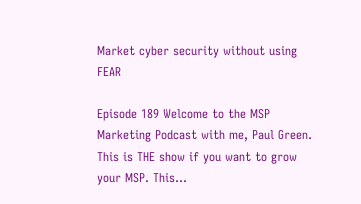Market cyber security without using FEAR

Episode 189 Welcome to the MSP Marketing Podcast with me, Paul Green. This is THE show if you want to grow your MSP. This...